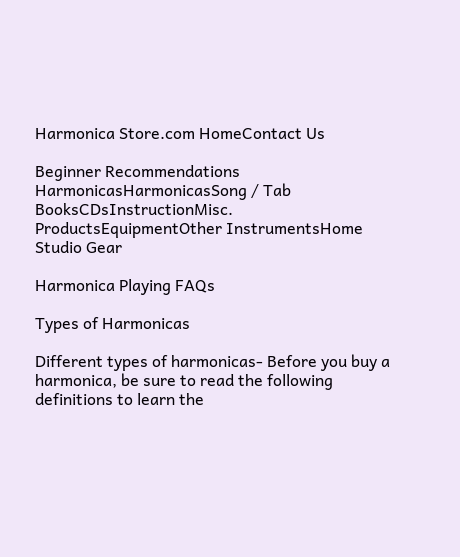Harmonica Store.com HomeContact Us

Beginner Recommendations
HarmonicasHarmonicasSong / Tab BooksCDsInstructionMisc. ProductsEquipmentOther InstrumentsHome Studio Gear

Harmonica Playing FAQs

Types of Harmonicas

Different types of harmonicas- Before you buy a harmonica, be sure to read the following definitions to learn the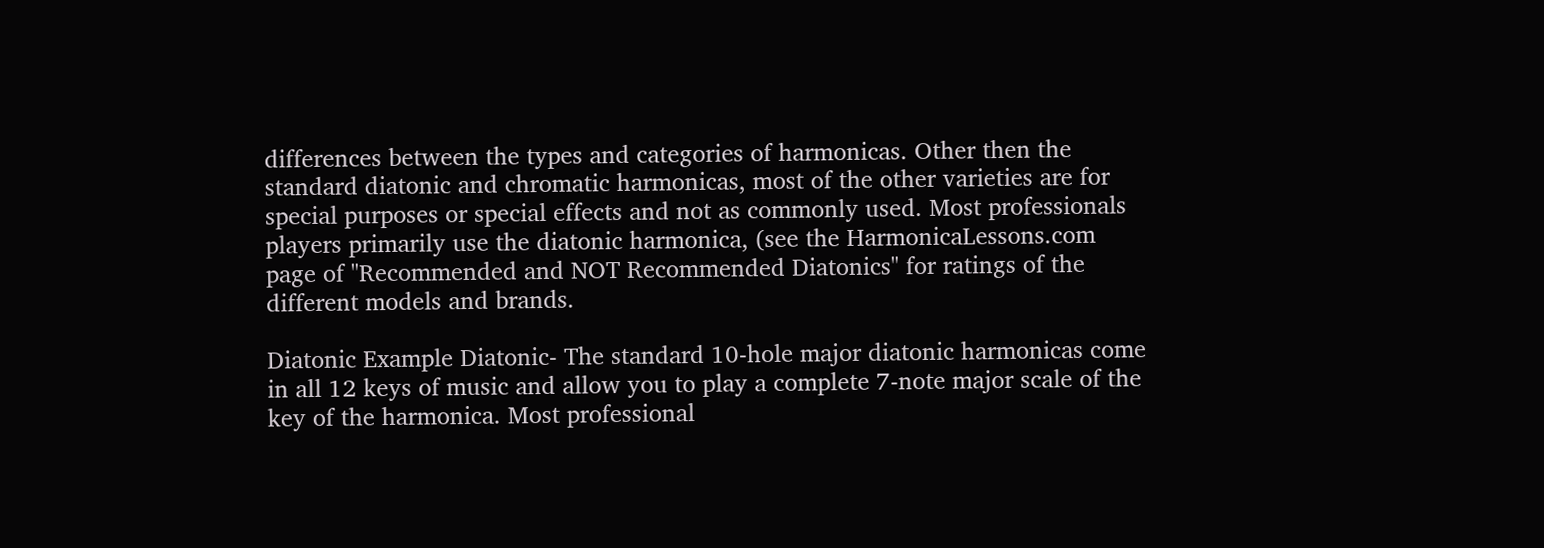differences between the types and categories of harmonicas. Other then the standard diatonic and chromatic harmonicas, most of the other varieties are for special purposes or special effects and not as commonly used. Most professionals players primarily use the diatonic harmonica, (see the HarmonicaLessons.com page of "Recommended and NOT Recommended Diatonics" for ratings of the different models and brands.

Diatonic Example Diatonic- The standard 10-hole major diatonic harmonicas come in all 12 keys of music and allow you to play a complete 7-note major scale of the key of the harmonica. Most professional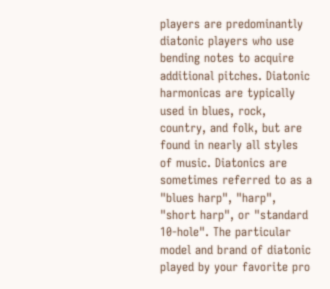players are predominantly diatonic players who use bending notes to acquire additional pitches. Diatonic harmonicas are typically used in blues, rock, country, and folk, but are found in nearly all styles of music. Diatonics are sometimes referred to as a "blues harp", "harp", "short harp", or "standard 10-hole". The particular model and brand of diatonic played by your favorite pro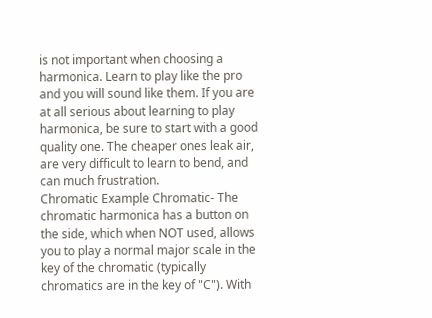is not important when choosing a harmonica. Learn to play like the pro and you will sound like them. If you are at all serious about learning to play harmonica, be sure to start with a good quality one. The cheaper ones leak air, are very difficult to learn to bend, and can much frustration.
Chromatic Example Chromatic- The chromatic harmonica has a button on the side, which when NOT used, allows you to play a normal major scale in the key of the chromatic (typically chromatics are in the key of "C"). With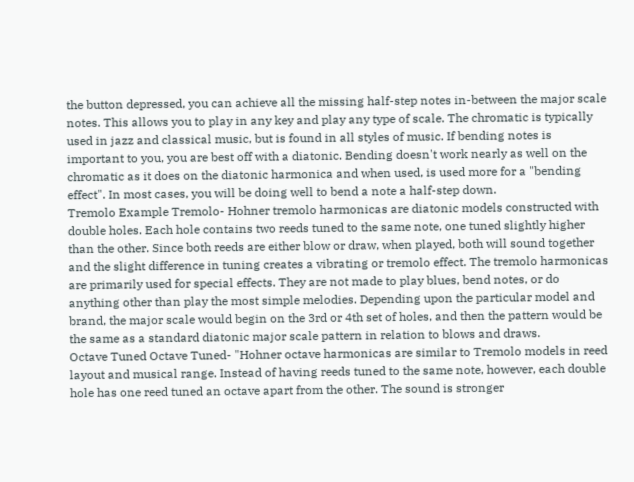the button depressed, you can achieve all the missing half-step notes in-between the major scale notes. This allows you to play in any key and play any type of scale. The chromatic is typically used in jazz and classical music, but is found in all styles of music. If bending notes is important to you, you are best off with a diatonic. Bending doesn't work nearly as well on the chromatic as it does on the diatonic harmonica and when used, is used more for a "bending effect". In most cases, you will be doing well to bend a note a half-step down.
Tremolo Example Tremolo- Hohner tremolo harmonicas are diatonic models constructed with double holes. Each hole contains two reeds tuned to the same note, one tuned slightly higher than the other. Since both reeds are either blow or draw, when played, both will sound together and the slight difference in tuning creates a vibrating or tremolo effect. The tremolo harmonicas are primarily used for special effects. They are not made to play blues, bend notes, or do anything other than play the most simple melodies. Depending upon the particular model and brand, the major scale would begin on the 3rd or 4th set of holes, and then the pattern would be the same as a standard diatonic major scale pattern in relation to blows and draws.
Octave Tuned Octave Tuned- "Hohner octave harmonicas are similar to Tremolo models in reed layout and musical range. Instead of having reeds tuned to the same note, however, each double hole has one reed tuned an octave apart from the other. The sound is stronger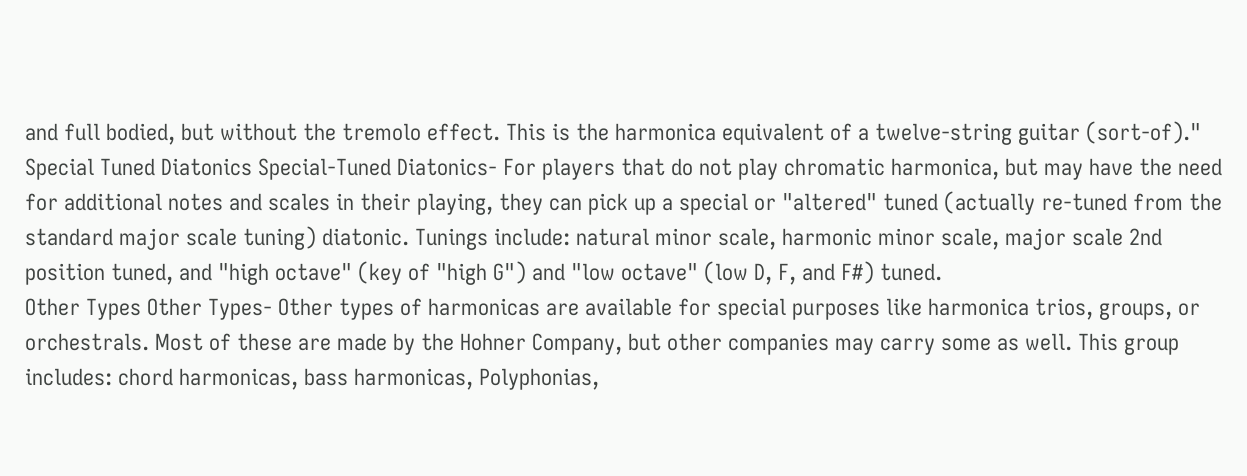and full bodied, but without the tremolo effect. This is the harmonica equivalent of a twelve-string guitar (sort-of)."
Special Tuned Diatonics Special-Tuned Diatonics- For players that do not play chromatic harmonica, but may have the need for additional notes and scales in their playing, they can pick up a special or "altered" tuned (actually re-tuned from the standard major scale tuning) diatonic. Tunings include: natural minor scale, harmonic minor scale, major scale 2nd position tuned, and "high octave" (key of "high G") and "low octave" (low D, F, and F#) tuned.
Other Types Other Types- Other types of harmonicas are available for special purposes like harmonica trios, groups, or orchestrals. Most of these are made by the Hohner Company, but other companies may carry some as well. This group includes: chord harmonicas, bass harmonicas, Polyphonias,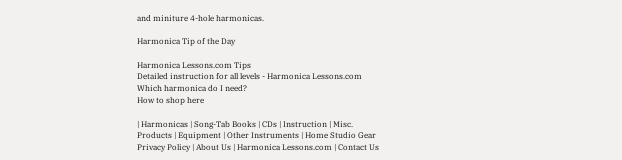and miniture 4-hole harmonicas.

Harmonica Tip of the Day

Harmonica Lessons.com Tips
Detailed instruction for all levels - Harmonica Lessons.com
Which harmonica do I need?
How to shop here

| Harmonicas | Song-Tab Books | CDs | Instruction | Misc. Products | Equipment | Other Instruments | Home Studio Gear
Privacy Policy | About Us | Harmonica Lessons.com | Contact Us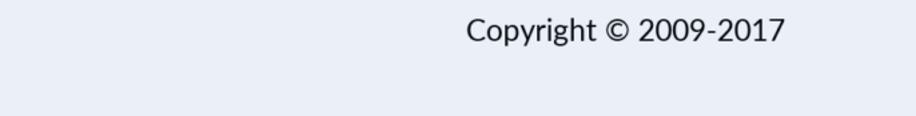Copyright © 2009-2017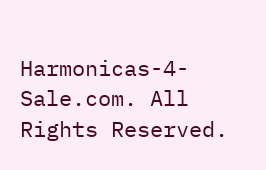Harmonicas-4-Sale.com. All Rights Reserved.